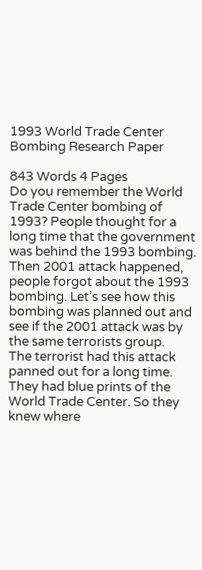1993 World Trade Center Bombing Research Paper

843 Words 4 Pages
Do you remember the World Trade Center bombing of 1993? People thought for a long time that the government was behind the 1993 bombing. Then 2001 attack happened, people forgot about the 1993 bombing. Let’s see how this bombing was planned out and see if the 2001 attack was by the same terrorists group.
The terrorist had this attack panned out for a long time. They had blue prints of the World Trade Center. So they knew where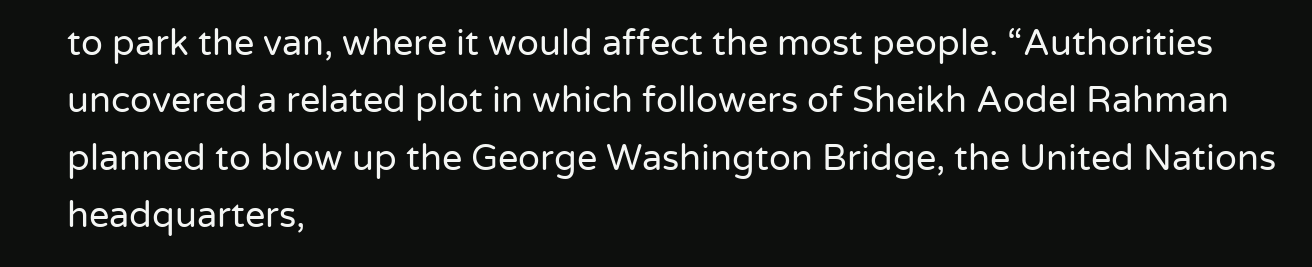to park the van, where it would affect the most people. “Authorities uncovered a related plot in which followers of Sheikh Aodel Rahman planned to blow up the George Washington Bridge, the United Nations headquarters,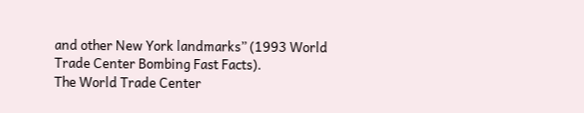and other New York landmarks” (1993 World Trade Center Bombing Fast Facts).
The World Trade Center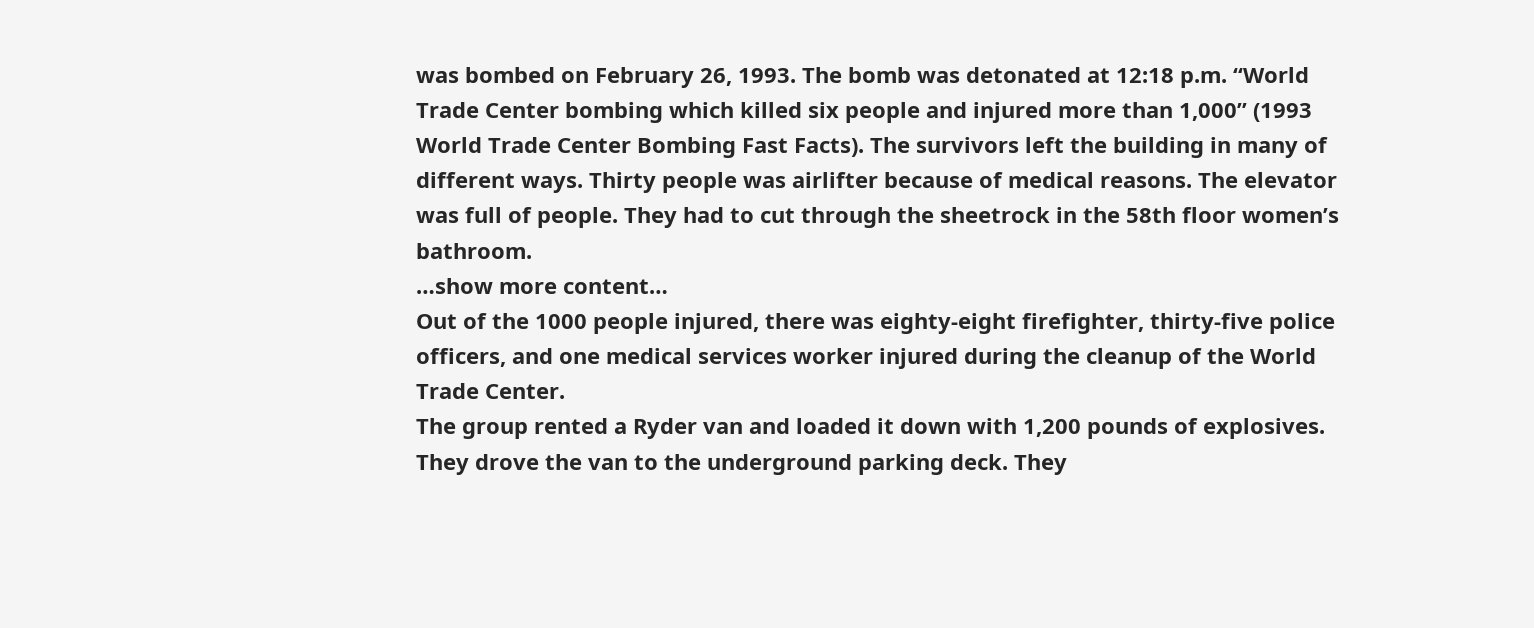was bombed on February 26, 1993. The bomb was detonated at 12:18 p.m. “World Trade Center bombing which killed six people and injured more than 1,000” (1993 World Trade Center Bombing Fast Facts). The survivors left the building in many of different ways. Thirty people was airlifter because of medical reasons. The elevator was full of people. They had to cut through the sheetrock in the 58th floor women’s bathroom.
…show more content…
Out of the 1000 people injured, there was eighty-eight firefighter, thirty-five police officers, and one medical services worker injured during the cleanup of the World Trade Center.
The group rented a Ryder van and loaded it down with 1,200 pounds of explosives. They drove the van to the underground parking deck. They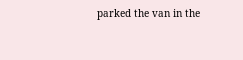parked the van in the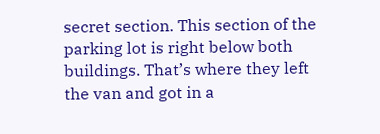secret section. This section of the parking lot is right below both buildings. That’s where they left the van and got in a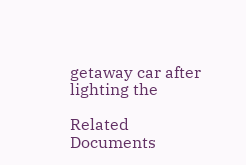getaway car after lighting the

Related Documents